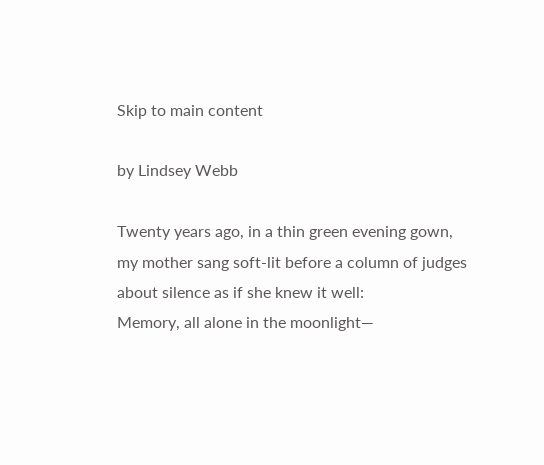Skip to main content

by Lindsey Webb

Twenty years ago, in a thin green evening gown,
my mother sang soft-lit before a column of judges
about silence as if she knew it well:
Memory, all alone in the moonlight—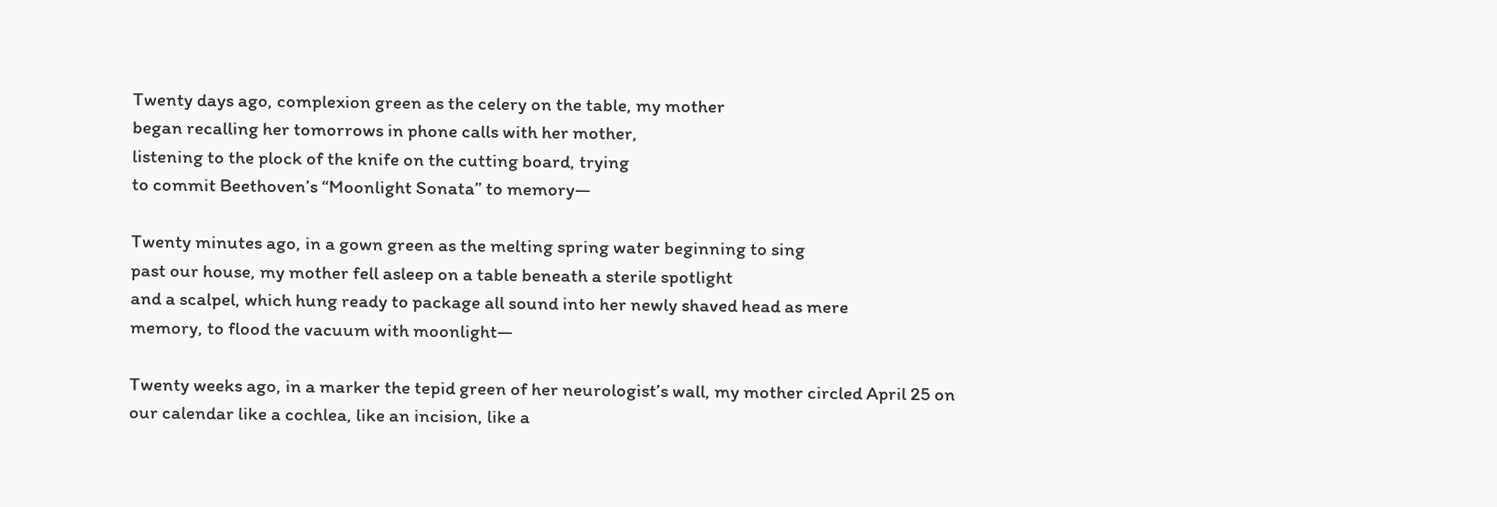Twenty days ago, complexion green as the celery on the table, my mother
began recalling her tomorrows in phone calls with her mother,
listening to the plock of the knife on the cutting board, trying
to commit Beethoven’s “Moonlight Sonata” to memory—

Twenty minutes ago, in a gown green as the melting spring water beginning to sing
past our house, my mother fell asleep on a table beneath a sterile spotlight
and a scalpel, which hung ready to package all sound into her newly shaved head as mere
memory, to flood the vacuum with moonlight—

Twenty weeks ago, in a marker the tepid green of her neurologist’s wall, my mother circled April 25 on
our calendar like a cochlea, like an incision, like a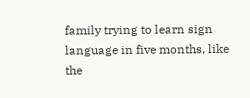family trying to learn sign language in five months, like
the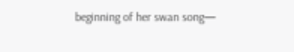beginning of her swan song—